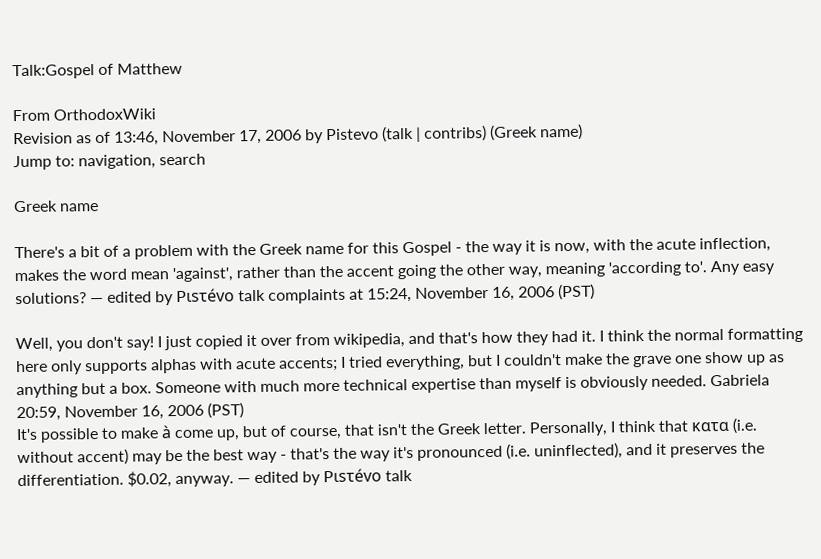Talk:Gospel of Matthew

From OrthodoxWiki
Revision as of 13:46, November 17, 2006 by Pistevo (talk | contribs) (Greek name)
Jump to: navigation, search

Greek name

There's a bit of a problem with the Greek name for this Gospel - the way it is now, with the acute inflection, makes the word mean 'against', rather than the accent going the other way, meaning 'according to'. Any easy solutions? — edited by Pιsτévο talk complaints at 15:24, November 16, 2006 (PST)

Well, you don't say! I just copied it over from wikipedia, and that's how they had it. I think the normal formatting here only supports alphas with acute accents; I tried everything, but I couldn't make the grave one show up as anything but a box. Someone with much more technical expertise than myself is obviously needed. Gabriela 20:59, November 16, 2006 (PST)
It's possible to make à come up, but of course, that isn't the Greek letter. Personally, I think that κατα (i.e. without accent) may be the best way - that's the way it's pronounced (i.e. uninflected), and it preserves the differentiation. $0.02, anyway. — edited by Pιsτévο talk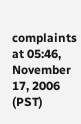complaints at 05:46, November 17, 2006 (PST)